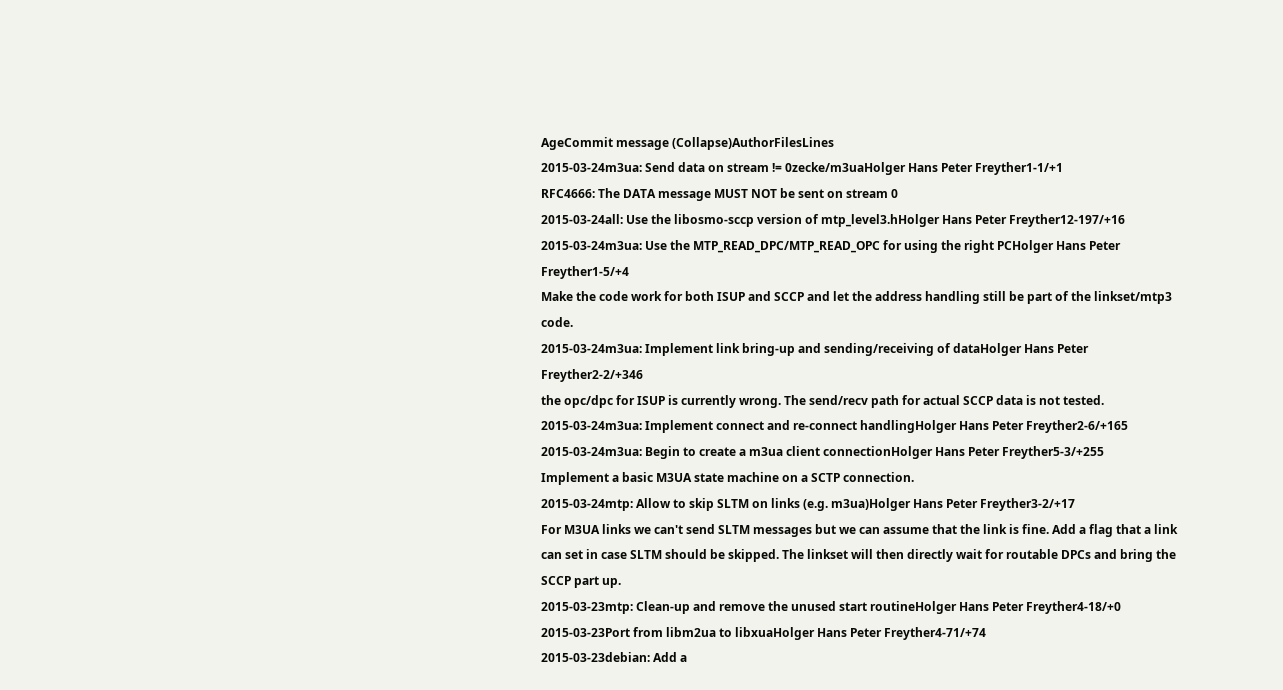AgeCommit message (Collapse)AuthorFilesLines
2015-03-24m3ua: Send data on stream != 0zecke/m3uaHolger Hans Peter Freyther1-1/+1
RFC4666: The DATA message MUST NOT be sent on stream 0
2015-03-24all: Use the libosmo-sccp version of mtp_level3.hHolger Hans Peter Freyther12-197/+16
2015-03-24m3ua: Use the MTP_READ_DPC/MTP_READ_OPC for using the right PCHolger Hans Peter Freyther1-5/+4
Make the code work for both ISUP and SCCP and let the address handling still be part of the linkset/mtp3 code.
2015-03-24m3ua: Implement link bring-up and sending/receiving of dataHolger Hans Peter Freyther2-2/+346
the opc/dpc for ISUP is currently wrong. The send/recv path for actual SCCP data is not tested.
2015-03-24m3ua: Implement connect and re-connect handlingHolger Hans Peter Freyther2-6/+165
2015-03-24m3ua: Begin to create a m3ua client connectionHolger Hans Peter Freyther5-3/+255
Implement a basic M3UA state machine on a SCTP connection.
2015-03-24mtp: Allow to skip SLTM on links (e.g. m3ua)Holger Hans Peter Freyther3-2/+17
For M3UA links we can't send SLTM messages but we can assume that the link is fine. Add a flag that a link can set in case SLTM should be skipped. The linkset will then directly wait for routable DPCs and bring the SCCP part up.
2015-03-23mtp: Clean-up and remove the unused start routineHolger Hans Peter Freyther4-18/+0
2015-03-23Port from libm2ua to libxuaHolger Hans Peter Freyther4-71/+74
2015-03-23debian: Add a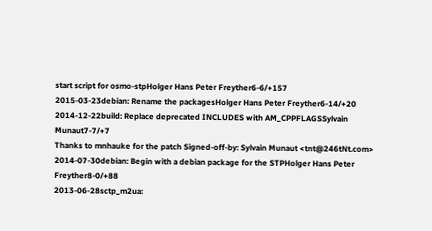start script for osmo-stpHolger Hans Peter Freyther6-6/+157
2015-03-23debian: Rename the packagesHolger Hans Peter Freyther6-14/+20
2014-12-22build: Replace deprecated INCLUDES with AM_CPPFLAGSSylvain Munaut7-7/+7
Thanks to mnhauke for the patch Signed-off-by: Sylvain Munaut <tnt@246tNt.com>
2014-07-30debian: Begin with a debian package for the STPHolger Hans Peter Freyther8-0/+88
2013-06-28sctp_m2ua: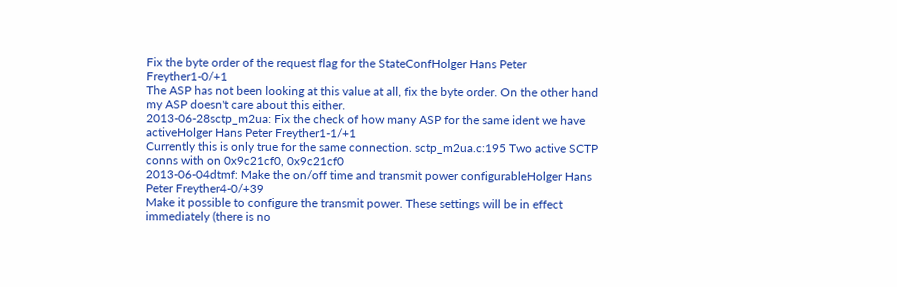Fix the byte order of the request flag for the StateConfHolger Hans Peter Freyther1-0/+1
The ASP has not been looking at this value at all, fix the byte order. On the other hand my ASP doesn't care about this either.
2013-06-28sctp_m2ua: Fix the check of how many ASP for the same ident we have activeHolger Hans Peter Freyther1-1/+1
Currently this is only true for the same connection. sctp_m2ua.c:195 Two active SCTP conns with on 0x9c21cf0, 0x9c21cf0
2013-06-04dtmf: Make the on/off time and transmit power configurableHolger Hans Peter Freyther4-0/+39
Make it possible to configure the transmit power. These settings will be in effect immediately (there is no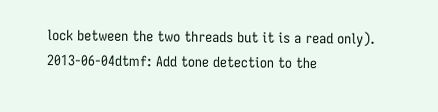lock between the two threads but it is a read only).
2013-06-04dtmf: Add tone detection to the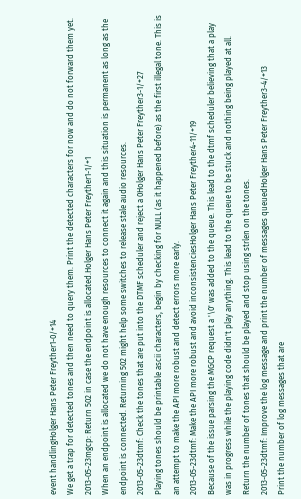event handlingHolger Hans Peter Freyther1-0/+14
We get a trap for detected tones and then need to query them. Print the detected characters for now and do not forward them yet.
2013-05-23mgcp: Return 502 in case the endpoint is allocated.Holger Hans Peter Freyther1-1/+1
When an endpoint is allocated we do not have enough resources to connect it again and this situation is permanent as long as the endpoint is connected. Returning 502 might help some switches to release stale audio resources.
2013-05-23dtmf: Check the tones that are put into the DTMF scheduler and reject a 0Holger Hans Peter Freyther3-1/+27
Playing tones should be printable ascii characters, begin by checking for NULL (as it happened before) as the first illegal tone. This is an attempt to make the API more robust and detect errors more early.
2013-05-23dtmf: Make the API more robust and avoid inconsistenciesHolger Hans Peter Freyther4-11/+19
Because of the issue parsing the MGCP request a '\0' was added to the queue. This lead to the dtmf scheduler believing that a play was in progress while the playing code didn't play anything. This lead to the queue to be stuck and nothing being played at all. Return the number of tones that should be played and stop using strlen on the tones.
2013-05-23dtmf: Improve the log message and print the number of messages queuedHolger Hans Peter Freyther3-4/+13
Print the number of log messages that are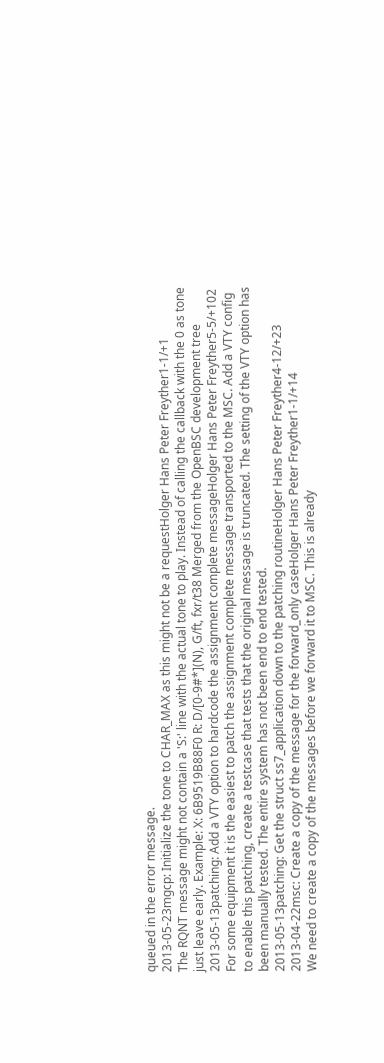queued in the error message.
2013-05-23mgcp: Initialize the tone to CHAR_MAX as this might not be a requestHolger Hans Peter Freyther1-1/+1
The RQNT message might not contain a 'S:' line with the actual tone to play. Instead of calling the callback with the 0 as tone just leave early. Example: X: 6B9519B88F0 R: D/[0-9#*](N), G/ft, fxr/t38 Merged from the OpenBSC development tree
2013-05-13patching: Add a VTY option to hardcode the assignment complete messageHolger Hans Peter Freyther5-5/+102
For some equipment it is the easiest to patch the assignment complete message transported to the MSC. Add a VTY config to enable this patching, create a testcase that tests that the original message is truncated. The setting of the VTY option has been manually tested. The entire system has not been end to end tested.
2013-05-13patching: Get the struct ss7_application down to the patching routineHolger Hans Peter Freyther4-12/+23
2013-04-22msc: Create a copy of the message for the forward_only caseHolger Hans Peter Freyther1-1/+14
We need to create a copy of the messages before we forward it to MSC. This is already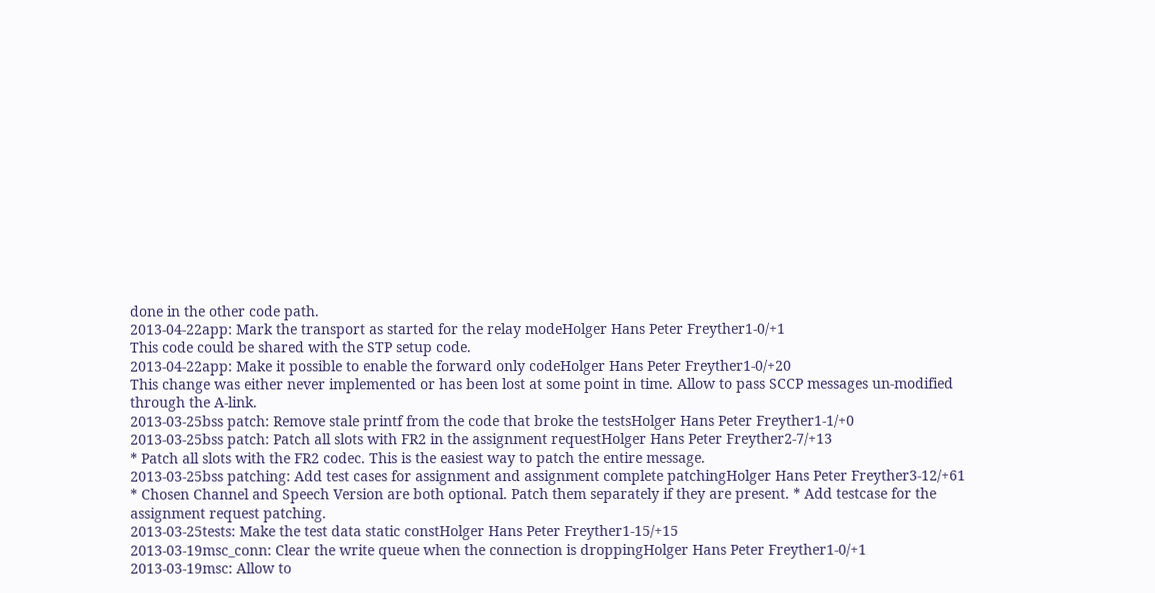done in the other code path.
2013-04-22app: Mark the transport as started for the relay modeHolger Hans Peter Freyther1-0/+1
This code could be shared with the STP setup code.
2013-04-22app: Make it possible to enable the forward only codeHolger Hans Peter Freyther1-0/+20
This change was either never implemented or has been lost at some point in time. Allow to pass SCCP messages un-modified through the A-link.
2013-03-25bss patch: Remove stale printf from the code that broke the testsHolger Hans Peter Freyther1-1/+0
2013-03-25bss patch: Patch all slots with FR2 in the assignment requestHolger Hans Peter Freyther2-7/+13
* Patch all slots with the FR2 codec. This is the easiest way to patch the entire message.
2013-03-25bss patching: Add test cases for assignment and assignment complete patchingHolger Hans Peter Freyther3-12/+61
* Chosen Channel and Speech Version are both optional. Patch them separately if they are present. * Add testcase for the assignment request patching.
2013-03-25tests: Make the test data static constHolger Hans Peter Freyther1-15/+15
2013-03-19msc_conn: Clear the write queue when the connection is droppingHolger Hans Peter Freyther1-0/+1
2013-03-19msc: Allow to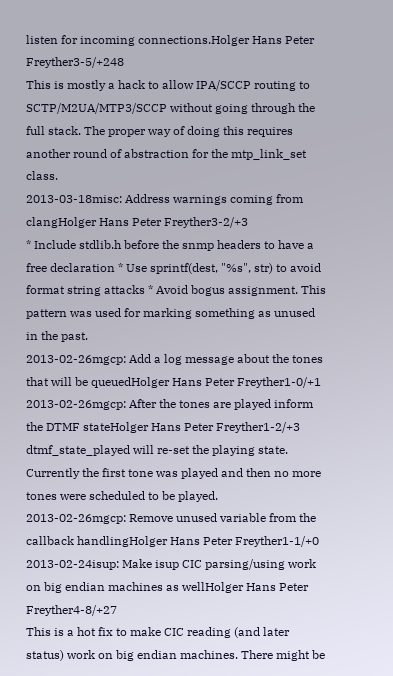listen for incoming connections.Holger Hans Peter Freyther3-5/+248
This is mostly a hack to allow IPA/SCCP routing to SCTP/M2UA/MTP3/SCCP without going through the full stack. The proper way of doing this requires another round of abstraction for the mtp_link_set class.
2013-03-18misc: Address warnings coming from clangHolger Hans Peter Freyther3-2/+3
* Include stdlib.h before the snmp headers to have a free declaration * Use sprintf(dest, "%s", str) to avoid format string attacks * Avoid bogus assignment. This pattern was used for marking something as unused in the past.
2013-02-26mgcp: Add a log message about the tones that will be queuedHolger Hans Peter Freyther1-0/+1
2013-02-26mgcp: After the tones are played inform the DTMF stateHolger Hans Peter Freyther1-2/+3
dtmf_state_played will re-set the playing state. Currently the first tone was played and then no more tones were scheduled to be played.
2013-02-26mgcp: Remove unused variable from the callback handlingHolger Hans Peter Freyther1-1/+0
2013-02-24isup: Make isup CIC parsing/using work on big endian machines as wellHolger Hans Peter Freyther4-8/+27
This is a hot fix to make CIC reading (and later status) work on big endian machines. There might be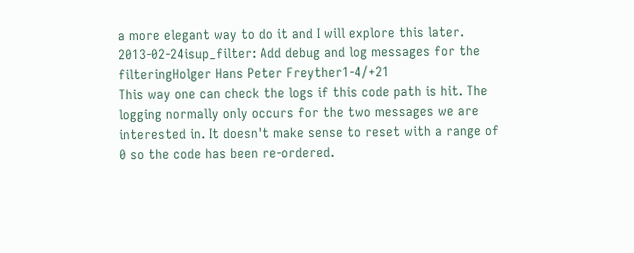a more elegant way to do it and I will explore this later.
2013-02-24isup_filter: Add debug and log messages for the filteringHolger Hans Peter Freyther1-4/+21
This way one can check the logs if this code path is hit. The logging normally only occurs for the two messages we are interested in. It doesn't make sense to reset with a range of 0 so the code has been re-ordered.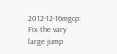2012-12-16mgcp: Fix the vary large jump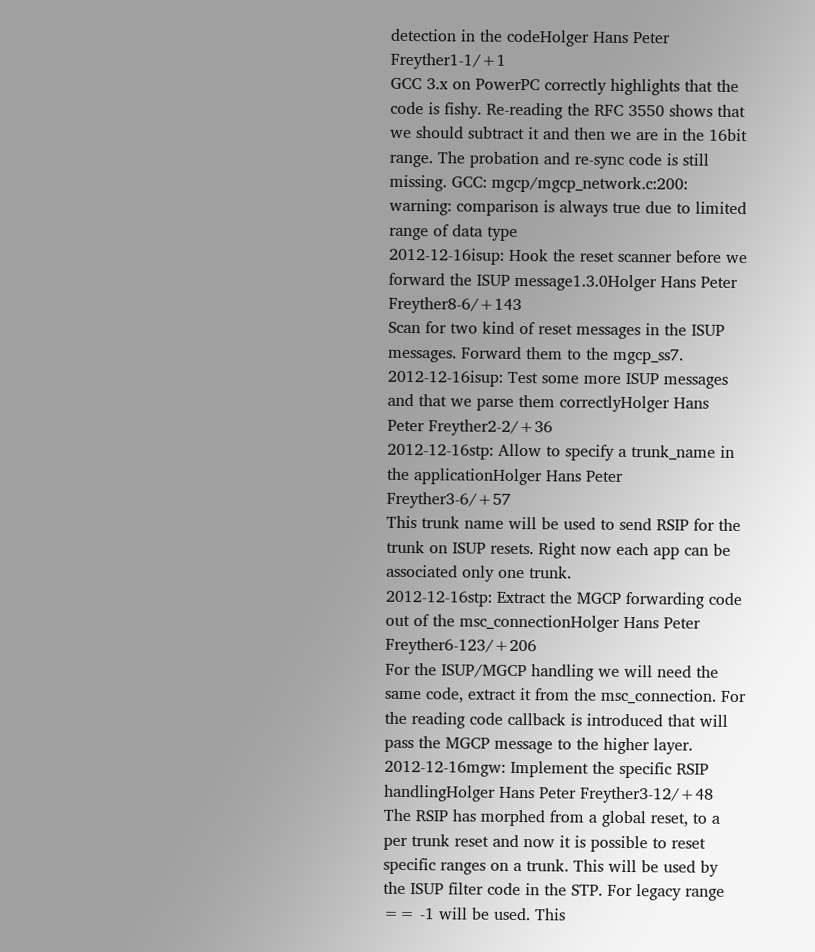detection in the codeHolger Hans Peter Freyther1-1/+1
GCC 3.x on PowerPC correctly highlights that the code is fishy. Re-reading the RFC 3550 shows that we should subtract it and then we are in the 16bit range. The probation and re-sync code is still missing. GCC: mgcp/mgcp_network.c:200: warning: comparison is always true due to limited range of data type
2012-12-16isup: Hook the reset scanner before we forward the ISUP message1.3.0Holger Hans Peter Freyther8-6/+143
Scan for two kind of reset messages in the ISUP messages. Forward them to the mgcp_ss7.
2012-12-16isup: Test some more ISUP messages and that we parse them correctlyHolger Hans Peter Freyther2-2/+36
2012-12-16stp: Allow to specify a trunk_name in the applicationHolger Hans Peter Freyther3-6/+57
This trunk name will be used to send RSIP for the trunk on ISUP resets. Right now each app can be associated only one trunk.
2012-12-16stp: Extract the MGCP forwarding code out of the msc_connectionHolger Hans Peter Freyther6-123/+206
For the ISUP/MGCP handling we will need the same code, extract it from the msc_connection. For the reading code callback is introduced that will pass the MGCP message to the higher layer.
2012-12-16mgw: Implement the specific RSIP handlingHolger Hans Peter Freyther3-12/+48
The RSIP has morphed from a global reset, to a per trunk reset and now it is possible to reset specific ranges on a trunk. This will be used by the ISUP filter code in the STP. For legacy range == -1 will be used. This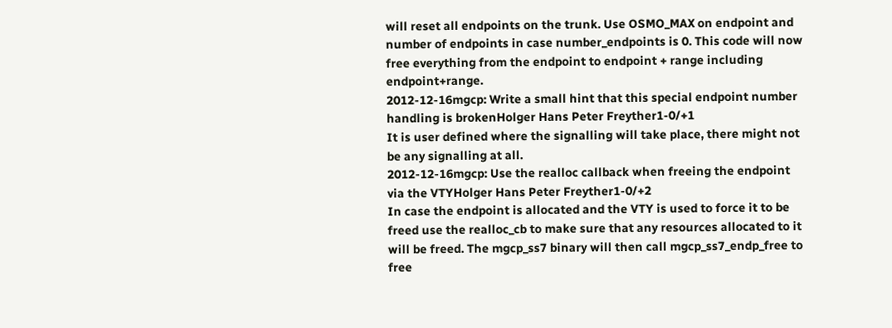will reset all endpoints on the trunk. Use OSMO_MAX on endpoint and number of endpoints in case number_endpoints is 0. This code will now free everything from the endpoint to endpoint + range including endpoint+range.
2012-12-16mgcp: Write a small hint that this special endpoint number handling is brokenHolger Hans Peter Freyther1-0/+1
It is user defined where the signalling will take place, there might not be any signalling at all.
2012-12-16mgcp: Use the realloc callback when freeing the endpoint via the VTYHolger Hans Peter Freyther1-0/+2
In case the endpoint is allocated and the VTY is used to force it to be freed use the realloc_cb to make sure that any resources allocated to it will be freed. The mgcp_ss7 binary will then call mgcp_ss7_endp_free to free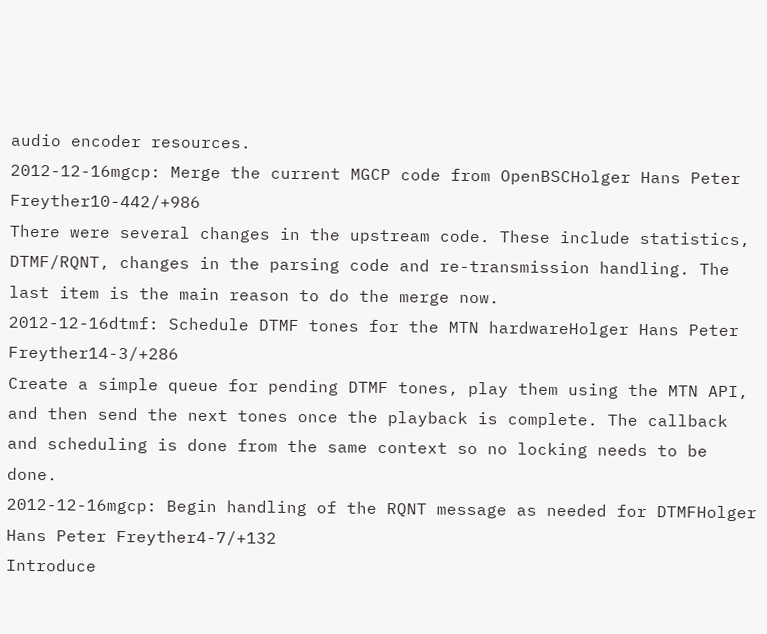audio encoder resources.
2012-12-16mgcp: Merge the current MGCP code from OpenBSCHolger Hans Peter Freyther10-442/+986
There were several changes in the upstream code. These include statistics, DTMF/RQNT, changes in the parsing code and re-transmission handling. The last item is the main reason to do the merge now.
2012-12-16dtmf: Schedule DTMF tones for the MTN hardwareHolger Hans Peter Freyther14-3/+286
Create a simple queue for pending DTMF tones, play them using the MTN API, and then send the next tones once the playback is complete. The callback and scheduling is done from the same context so no locking needs to be done.
2012-12-16mgcp: Begin handling of the RQNT message as needed for DTMFHolger Hans Peter Freyther4-7/+132
Introduce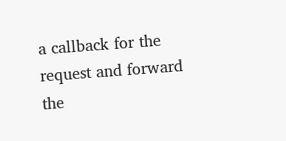a callback for the request and forward the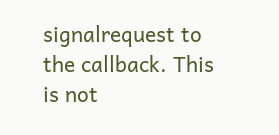signalrequest to the callback. This is not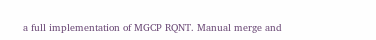a full implementation of MGCP RQNT. Manual merge and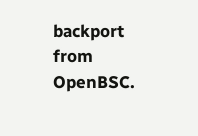backport from OpenBSC.